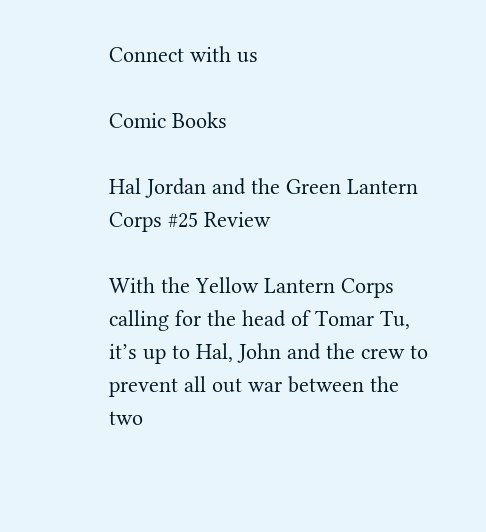Connect with us

Comic Books

Hal Jordan and the Green Lantern Corps #25 Review

With the Yellow Lantern Corps calling for the head of Tomar Tu, it’s up to Hal, John and the crew to prevent all out war between the two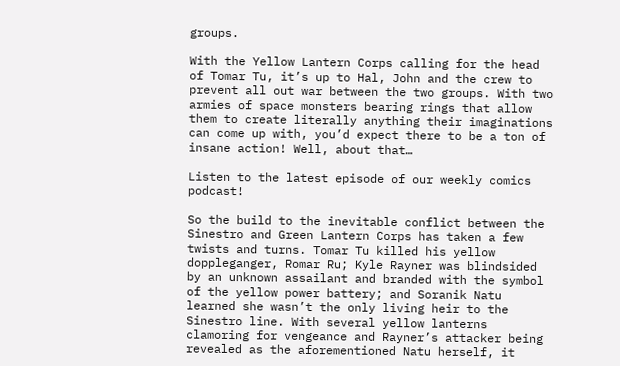groups.

With the Yellow Lantern Corps calling for the head of Tomar Tu, it’s up to Hal, John and the crew to prevent all out war between the two groups. With two armies of space monsters bearing rings that allow them to create literally anything their imaginations can come up with, you’d expect there to be a ton of insane action! Well, about that…

Listen to the latest episode of our weekly comics podcast!

So the build to the inevitable conflict between the Sinestro and Green Lantern Corps has taken a few twists and turns. Tomar Tu killed his yellow doppleganger, Romar Ru; Kyle Rayner was blindsided by an unknown assailant and branded with the symbol of the yellow power battery; and Soranik Natu learned she wasn’t the only living heir to the Sinestro line. With several yellow lanterns clamoring for vengeance and Rayner’s attacker being revealed as the aforementioned Natu herself, it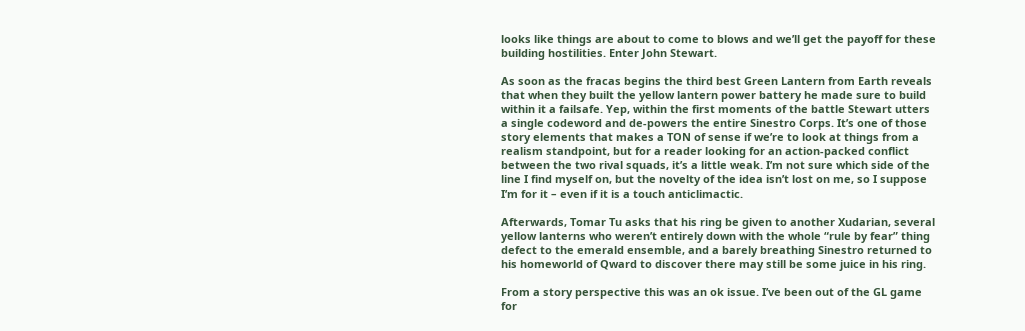looks like things are about to come to blows and we’ll get the payoff for these building hostilities. Enter John Stewart.

As soon as the fracas begins the third best Green Lantern from Earth reveals that when they built the yellow lantern power battery he made sure to build within it a failsafe. Yep, within the first moments of the battle Stewart utters a single codeword and de-powers the entire Sinestro Corps. It’s one of those story elements that makes a TON of sense if we’re to look at things from a realism standpoint, but for a reader looking for an action-packed conflict between the two rival squads, it’s a little weak. I’m not sure which side of the line I find myself on, but the novelty of the idea isn’t lost on me, so I suppose I’m for it – even if it is a touch anticlimactic.

Afterwards, Tomar Tu asks that his ring be given to another Xudarian, several yellow lanterns who weren’t entirely down with the whole “rule by fear” thing defect to the emerald ensemble, and a barely breathing Sinestro returned to his homeworld of Qward to discover there may still be some juice in his ring.

From a story perspective this was an ok issue. I’ve been out of the GL game for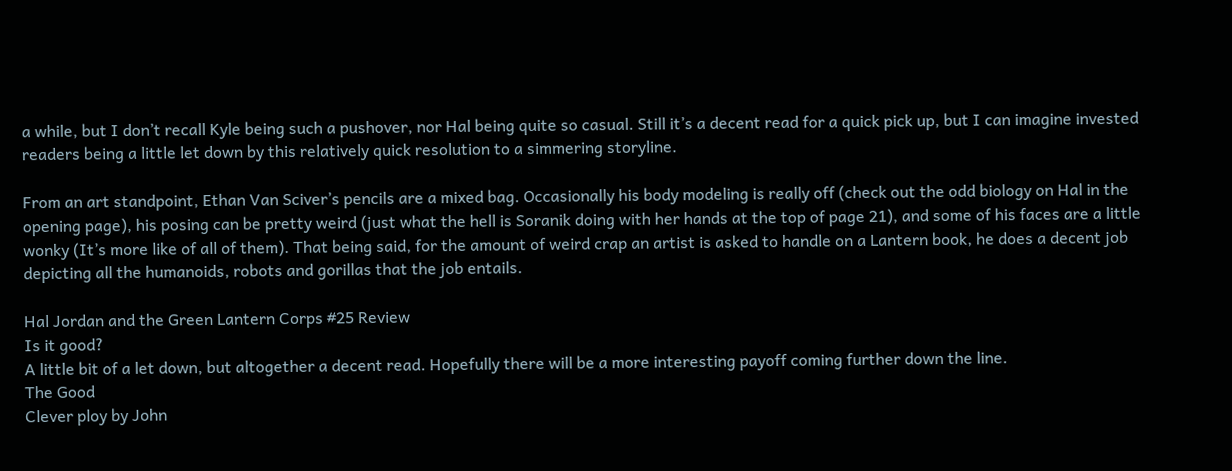a while, but I don’t recall Kyle being such a pushover, nor Hal being quite so casual. Still it’s a decent read for a quick pick up, but I can imagine invested readers being a little let down by this relatively quick resolution to a simmering storyline.

From an art standpoint, Ethan Van Sciver’s pencils are a mixed bag. Occasionally his body modeling is really off (check out the odd biology on Hal in the opening page), his posing can be pretty weird (just what the hell is Soranik doing with her hands at the top of page 21), and some of his faces are a little wonky (It’s more like of all of them). That being said, for the amount of weird crap an artist is asked to handle on a Lantern book, he does a decent job depicting all the humanoids, robots and gorillas that the job entails.

Hal Jordan and the Green Lantern Corps #25 Review
Is it good?
A little bit of a let down, but altogether a decent read. Hopefully there will be a more interesting payoff coming further down the line.
The Good
Clever ploy by John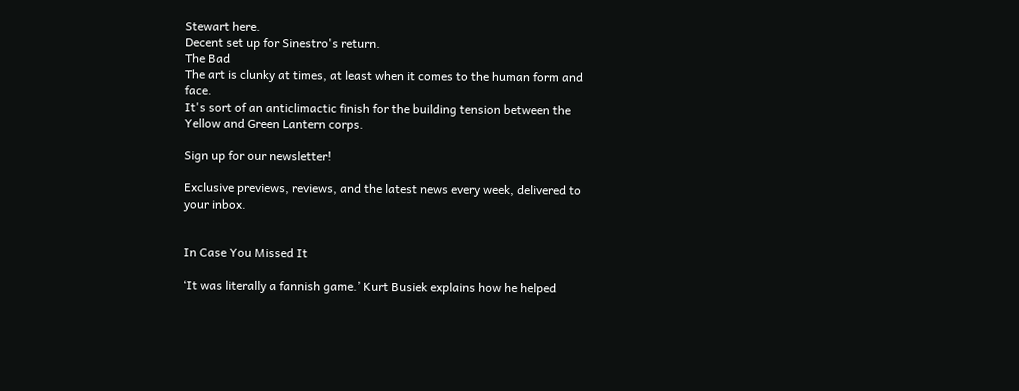Stewart here.
Decent set up for Sinestro's return.
The Bad
The art is clunky at times, at least when it comes to the human form and face.
It's sort of an anticlimactic finish for the building tension between the Yellow and Green Lantern corps.

Sign up for our newsletter!

Exclusive previews, reviews, and the latest news every week, delivered to your inbox.


In Case You Missed It

‘It was literally a fannish game.’ Kurt Busiek explains how he helped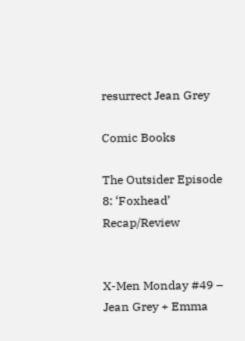resurrect Jean Grey

Comic Books

The Outsider Episode 8: ‘Foxhead’ Recap/Review


X-Men Monday #49 – Jean Grey + Emma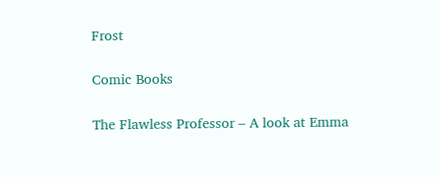Frost

Comic Books

The Flawless Professor – A look at Emma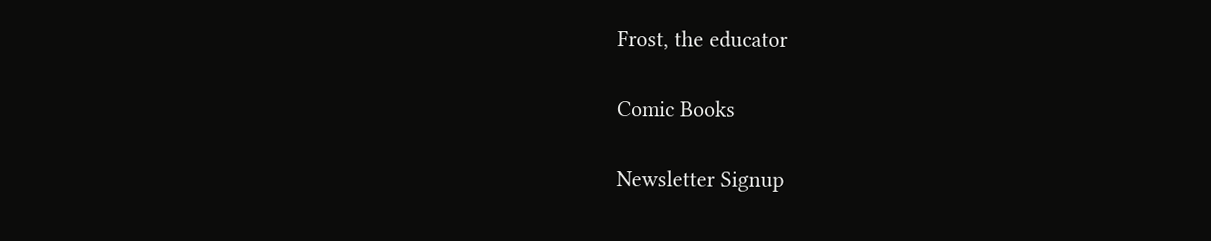Frost, the educator

Comic Books

Newsletter Signup